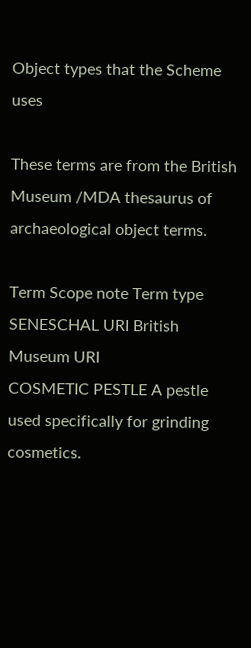Object types that the Scheme uses

These terms are from the British Museum /MDA thesaurus of archaeological object terms.

Term Scope note Term type SENESCHAL URI British Museum URI
COSMETIC PESTLE A pestle used specifically for grinding cosmetics.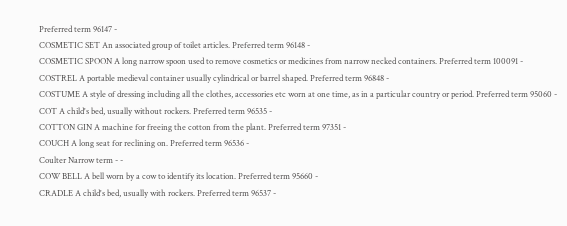Preferred term 96147 -
COSMETIC SET An associated group of toilet articles. Preferred term 96148 -
COSMETIC SPOON A long narrow spoon used to remove cosmetics or medicines from narrow necked containers. Preferred term 100091 -
COSTREL A portable medieval container usually cylindrical or barrel shaped. Preferred term 96848 -
COSTUME A style of dressing including all the clothes, accessories etc worn at one time, as in a particular country or period. Preferred term 95060 -
COT A child's bed, usually without rockers. Preferred term 96535 -
COTTON GIN A machine for freeing the cotton from the plant. Preferred term 97351 -
COUCH A long seat for reclining on. Preferred term 96536 -
Coulter Narrow term - -
COW BELL A bell worn by a cow to identify its location. Preferred term 95660 -
CRADLE A child's bed, usually with rockers. Preferred term 96537 -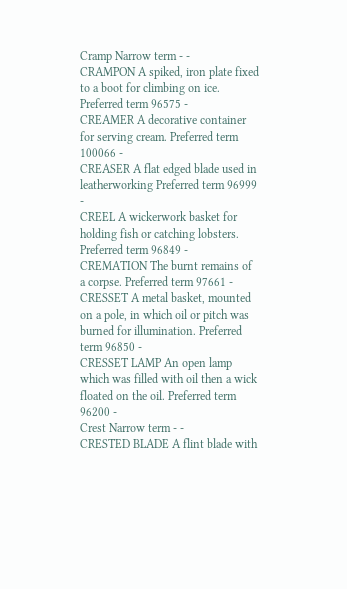Cramp Narrow term - -
CRAMPON A spiked, iron plate fixed to a boot for climbing on ice. Preferred term 96575 -
CREAMER A decorative container for serving cream. Preferred term 100066 -
CREASER A flat edged blade used in leatherworking Preferred term 96999 -
CREEL A wickerwork basket for holding fish or catching lobsters. Preferred term 96849 -
CREMATION The burnt remains of a corpse. Preferred term 97661 -
CRESSET A metal basket, mounted on a pole, in which oil or pitch was burned for illumination. Preferred term 96850 -
CRESSET LAMP An open lamp which was filled with oil then a wick floated on the oil. Preferred term 96200 -
Crest Narrow term - -
CRESTED BLADE A flint blade with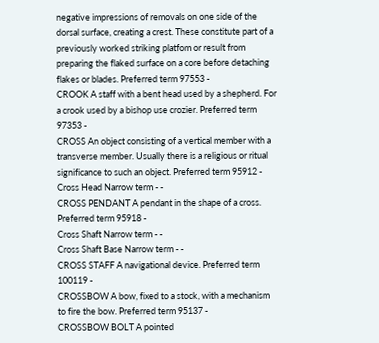negative impressions of removals on one side of the dorsal surface, creating a crest. These constitute part of a previously worked striking platfom or result from preparing the flaked surface on a core before detaching flakes or blades. Preferred term 97553 -
CROOK A staff with a bent head used by a shepherd. For a crook used by a bishop use crozier. Preferred term 97353 -
CROSS An object consisting of a vertical member with a transverse member. Usually there is a religious or ritual significance to such an object. Preferred term 95912 -
Cross Head Narrow term - -
CROSS PENDANT A pendant in the shape of a cross. Preferred term 95918 -
Cross Shaft Narrow term - -
Cross Shaft Base Narrow term - -
CROSS STAFF A navigational device. Preferred term 100119 -
CROSSBOW A bow, fixed to a stock, with a mechanism to fire the bow. Preferred term 95137 -
CROSSBOW BOLT A pointed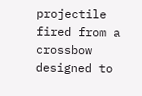projectile fired from a crossbow designed to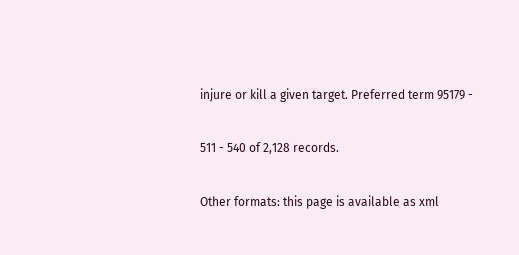injure or kill a given target. Preferred term 95179 -

511 - 540 of 2,128 records.

Other formats: this page is available as xml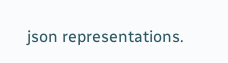json representations.